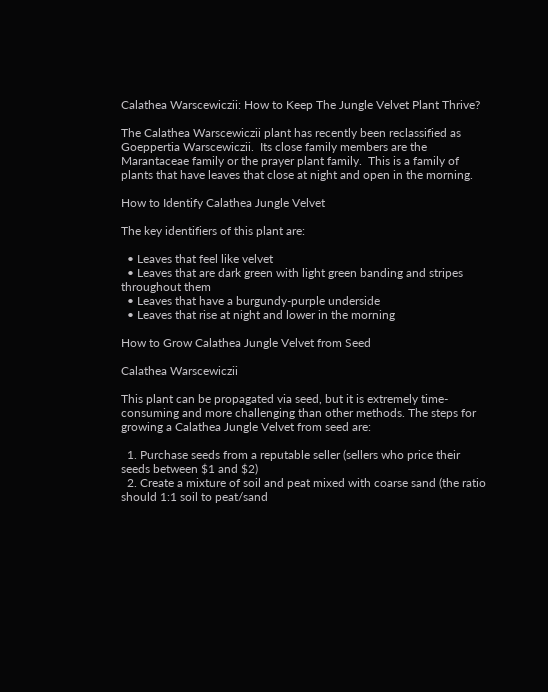Calathea Warscewiczii: How to Keep The Jungle Velvet Plant Thrive?

The Calathea Warscewiczii plant has recently been reclassified as Goeppertia Warscewiczii.  Its close family members are the Marantaceae family or the prayer plant family.  This is a family of plants that have leaves that close at night and open in the morning.

How to Identify Calathea Jungle Velvet

The key identifiers of this plant are:

  • Leaves that feel like velvet
  • Leaves that are dark green with light green banding and stripes throughout them
  • Leaves that have a burgundy-purple underside
  • Leaves that rise at night and lower in the morning

How to Grow Calathea Jungle Velvet from Seed

Calathea Warscewiczii

This plant can be propagated via seed, but it is extremely time-consuming and more challenging than other methods. The steps for growing a Calathea Jungle Velvet from seed are:

  1. Purchase seeds from a reputable seller (sellers who price their seeds between $1 and $2)
  2. Create a mixture of soil and peat mixed with coarse sand (the ratio should 1:1 soil to peat/sand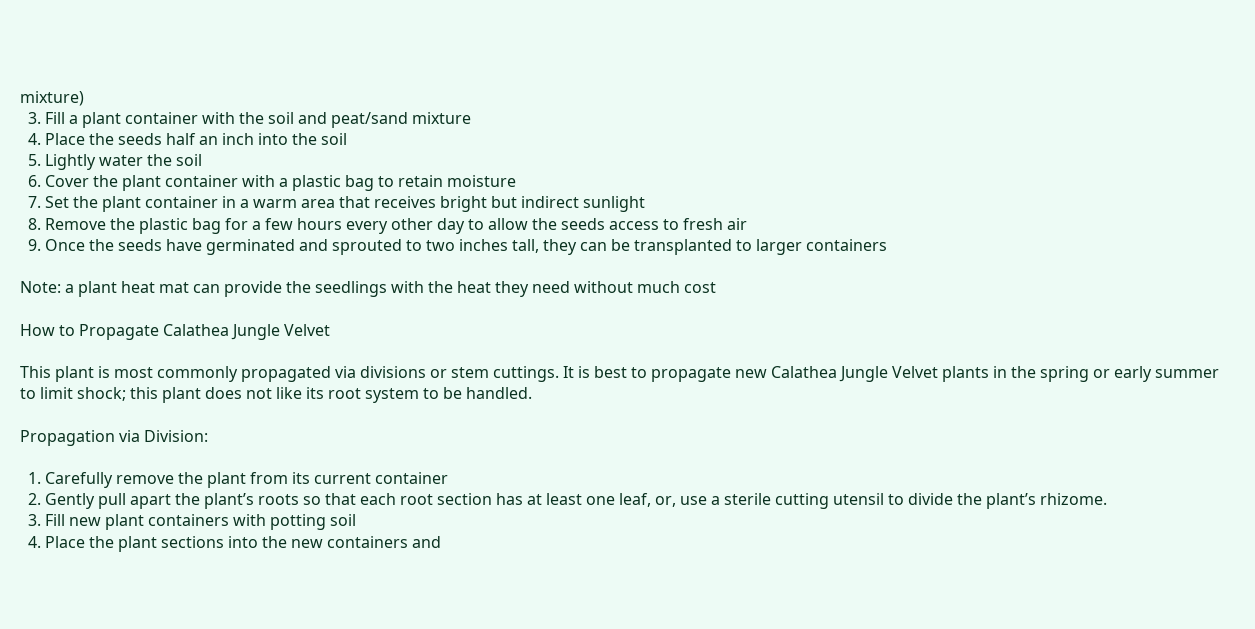mixture)
  3. Fill a plant container with the soil and peat/sand mixture
  4. Place the seeds half an inch into the soil
  5. Lightly water the soil
  6. Cover the plant container with a plastic bag to retain moisture
  7. Set the plant container in a warm area that receives bright but indirect sunlight
  8. Remove the plastic bag for a few hours every other day to allow the seeds access to fresh air
  9. Once the seeds have germinated and sprouted to two inches tall, they can be transplanted to larger containers

Note: a plant heat mat can provide the seedlings with the heat they need without much cost

How to Propagate Calathea Jungle Velvet

This plant is most commonly propagated via divisions or stem cuttings. It is best to propagate new Calathea Jungle Velvet plants in the spring or early summer to limit shock; this plant does not like its root system to be handled.

Propagation via Division:

  1. Carefully remove the plant from its current container
  2. Gently pull apart the plant’s roots so that each root section has at least one leaf, or, use a sterile cutting utensil to divide the plant’s rhizome.
  3. Fill new plant containers with potting soil
  4. Place the plant sections into the new containers and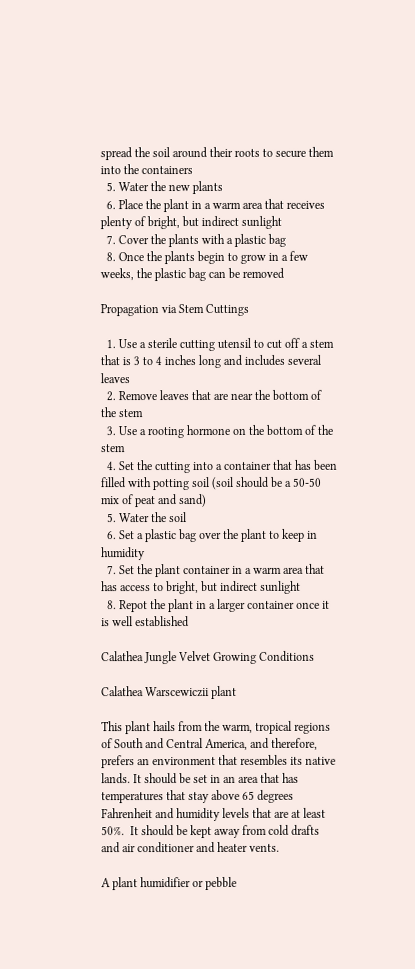spread the soil around their roots to secure them into the containers
  5. Water the new plants
  6. Place the plant in a warm area that receives plenty of bright, but indirect sunlight
  7. Cover the plants with a plastic bag
  8. Once the plants begin to grow in a few weeks, the plastic bag can be removed

Propagation via Stem Cuttings

  1. Use a sterile cutting utensil to cut off a stem that is 3 to 4 inches long and includes several leaves
  2. Remove leaves that are near the bottom of the stem
  3. Use a rooting hormone on the bottom of the stem
  4. Set the cutting into a container that has been filled with potting soil (soil should be a 50-50 mix of peat and sand)
  5. Water the soil
  6. Set a plastic bag over the plant to keep in humidity
  7. Set the plant container in a warm area that has access to bright, but indirect sunlight
  8. Repot the plant in a larger container once it is well established

Calathea Jungle Velvet Growing Conditions

Calathea Warscewiczii plant

This plant hails from the warm, tropical regions of South and Central America, and therefore, prefers an environment that resembles its native lands. It should be set in an area that has temperatures that stay above 65 degrees Fahrenheit and humidity levels that are at least 50%.  It should be kept away from cold drafts and air conditioner and heater vents.

A plant humidifier or pebble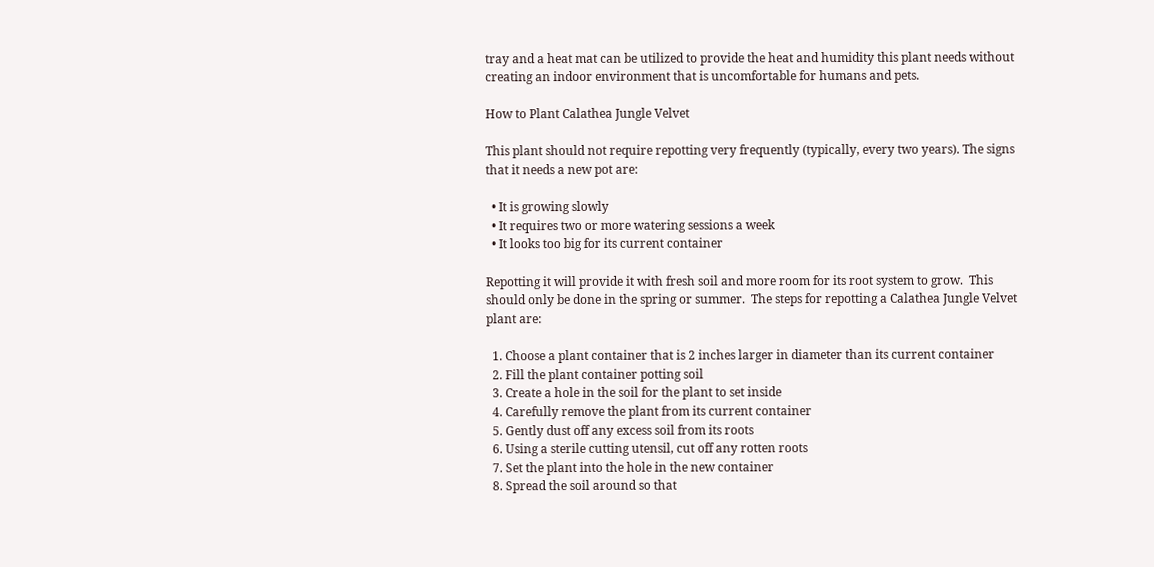tray and a heat mat can be utilized to provide the heat and humidity this plant needs without creating an indoor environment that is uncomfortable for humans and pets.

How to Plant Calathea Jungle Velvet

This plant should not require repotting very frequently (typically, every two years). The signs that it needs a new pot are:

  • It is growing slowly
  • It requires two or more watering sessions a week
  • It looks too big for its current container

Repotting it will provide it with fresh soil and more room for its root system to grow.  This should only be done in the spring or summer.  The steps for repotting a Calathea Jungle Velvet plant are:

  1. Choose a plant container that is 2 inches larger in diameter than its current container
  2. Fill the plant container potting soil
  3. Create a hole in the soil for the plant to set inside
  4. Carefully remove the plant from its current container
  5. Gently dust off any excess soil from its roots
  6. Using a sterile cutting utensil, cut off any rotten roots
  7. Set the plant into the hole in the new container
  8. Spread the soil around so that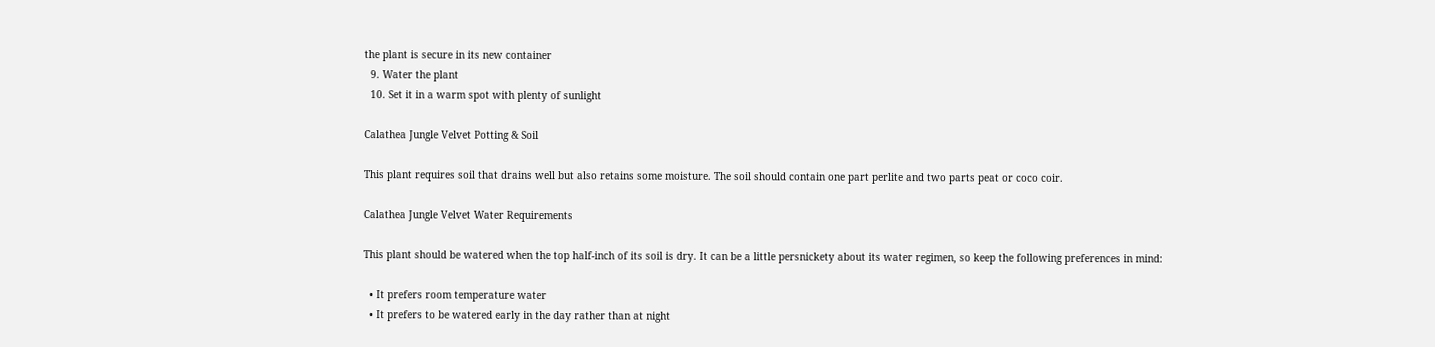the plant is secure in its new container
  9. Water the plant
  10. Set it in a warm spot with plenty of sunlight

Calathea Jungle Velvet Potting & Soil

This plant requires soil that drains well but also retains some moisture. The soil should contain one part perlite and two parts peat or coco coir.

Calathea Jungle Velvet Water Requirements

This plant should be watered when the top half-inch of its soil is dry. It can be a little persnickety about its water regimen, so keep the following preferences in mind:

  • It prefers room temperature water
  • It prefers to be watered early in the day rather than at night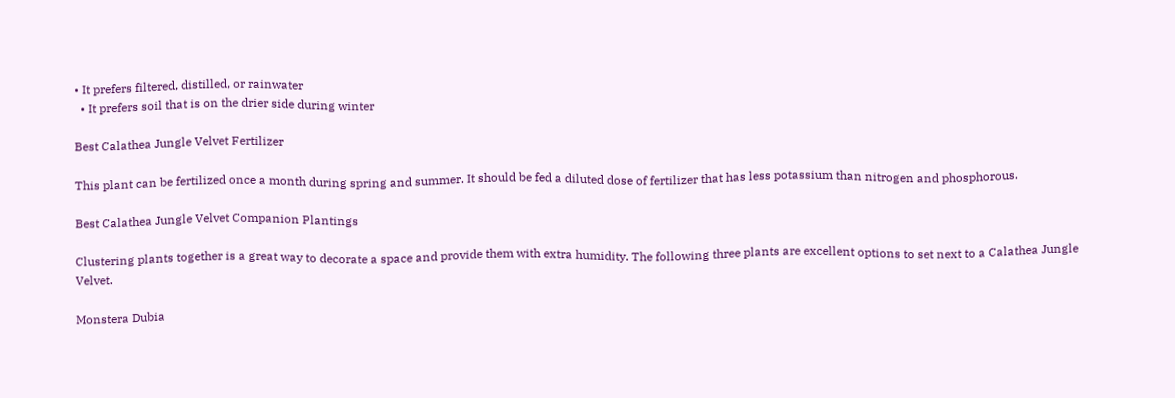• It prefers filtered, distilled, or rainwater
  • It prefers soil that is on the drier side during winter

Best Calathea Jungle Velvet Fertilizer

This plant can be fertilized once a month during spring and summer. It should be fed a diluted dose of fertilizer that has less potassium than nitrogen and phosphorous.

Best Calathea Jungle Velvet Companion Plantings

Clustering plants together is a great way to decorate a space and provide them with extra humidity. The following three plants are excellent options to set next to a Calathea Jungle Velvet.

Monstera Dubia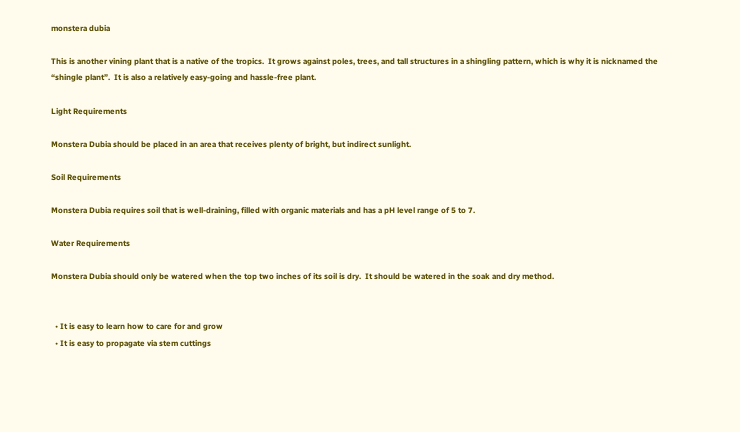monstera dubia

This is another vining plant that is a native of the tropics.  It grows against poles, trees, and tall structures in a shingling pattern, which is why it is nicknamed the “shingle plant”.  It is also a relatively easy-going and hassle-free plant.

Light Requirements

Monstera Dubia should be placed in an area that receives plenty of bright, but indirect sunlight.

Soil Requirements

Monstera Dubia requires soil that is well-draining, filled with organic materials and has a pH level range of 5 to 7.

Water Requirements

Monstera Dubia should only be watered when the top two inches of its soil is dry.  It should be watered in the soak and dry method.


  • It is easy to learn how to care for and grow
  • It is easy to propagate via stem cuttings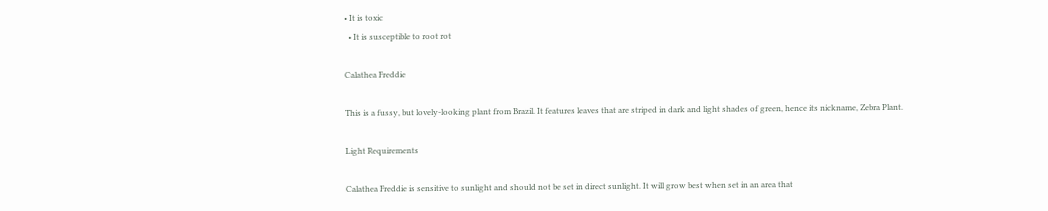• It is toxic
  • It is susceptible to root rot

Calathea Freddie

This is a fussy, but lovely-looking plant from Brazil. It features leaves that are striped in dark and light shades of green, hence its nickname, Zebra Plant.

Light Requirements

Calathea Freddie is sensitive to sunlight and should not be set in direct sunlight. It will grow best when set in an area that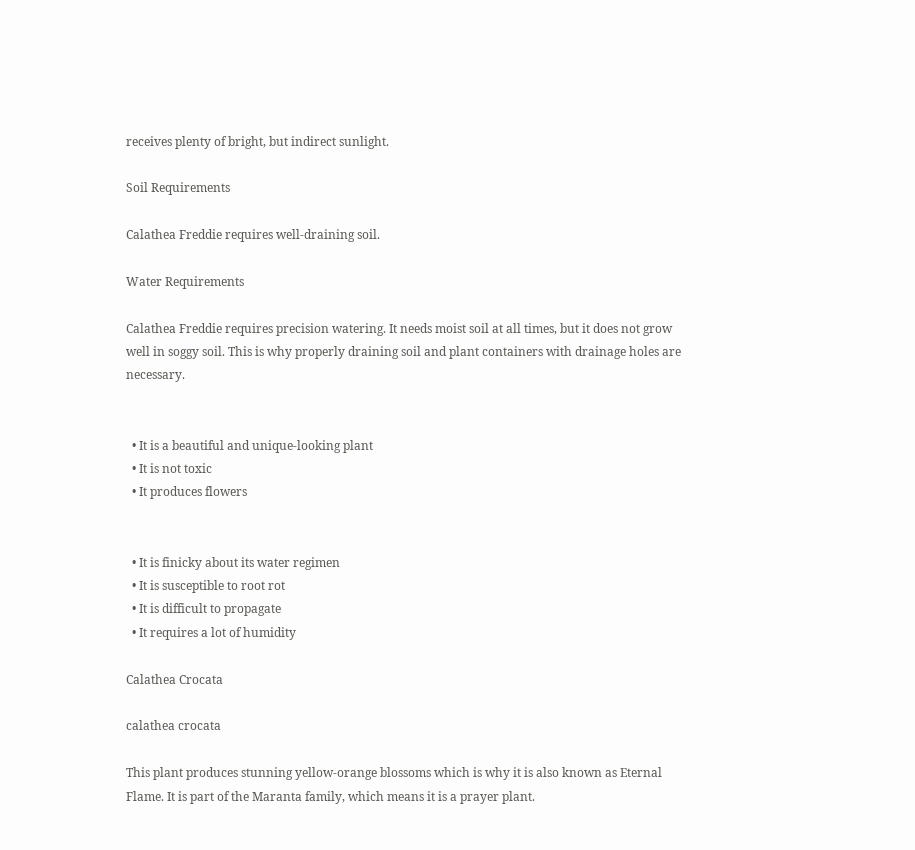receives plenty of bright, but indirect sunlight.

Soil Requirements

Calathea Freddie requires well-draining soil.

Water Requirements

Calathea Freddie requires precision watering. It needs moist soil at all times, but it does not grow well in soggy soil. This is why properly draining soil and plant containers with drainage holes are necessary.


  • It is a beautiful and unique-looking plant
  • It is not toxic
  • It produces flowers


  • It is finicky about its water regimen
  • It is susceptible to root rot
  • It is difficult to propagate
  • It requires a lot of humidity

Calathea Crocata

calathea crocata

This plant produces stunning yellow-orange blossoms which is why it is also known as Eternal Flame. It is part of the Maranta family, which means it is a prayer plant.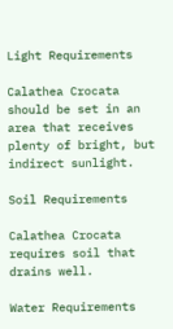Light Requirements

Calathea Crocata should be set in an area that receives plenty of bright, but indirect sunlight.

Soil Requirements

Calathea Crocata requires soil that drains well.

Water Requirements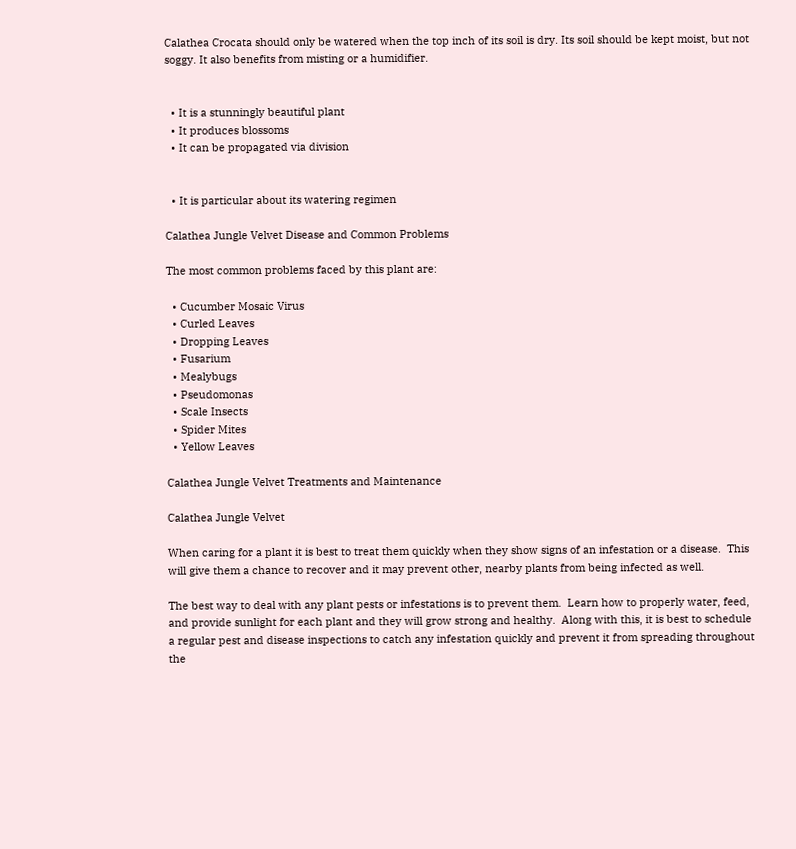Calathea Crocata should only be watered when the top inch of its soil is dry. Its soil should be kept moist, but not soggy. It also benefits from misting or a humidifier.


  • It is a stunningly beautiful plant
  • It produces blossoms
  • It can be propagated via division


  • It is particular about its watering regimen

Calathea Jungle Velvet Disease and Common Problems

The most common problems faced by this plant are:

  • Cucumber Mosaic Virus
  • Curled Leaves
  • Dropping Leaves
  • Fusarium
  • Mealybugs
  • Pseudomonas
  • Scale Insects
  • Spider Mites
  • Yellow Leaves

Calathea Jungle Velvet Treatments and Maintenance

Calathea Jungle Velvet

When caring for a plant it is best to treat them quickly when they show signs of an infestation or a disease.  This will give them a chance to recover and it may prevent other, nearby plants from being infected as well.

The best way to deal with any plant pests or infestations is to prevent them.  Learn how to properly water, feed, and provide sunlight for each plant and they will grow strong and healthy.  Along with this, it is best to schedule a regular pest and disease inspections to catch any infestation quickly and prevent it from spreading throughout the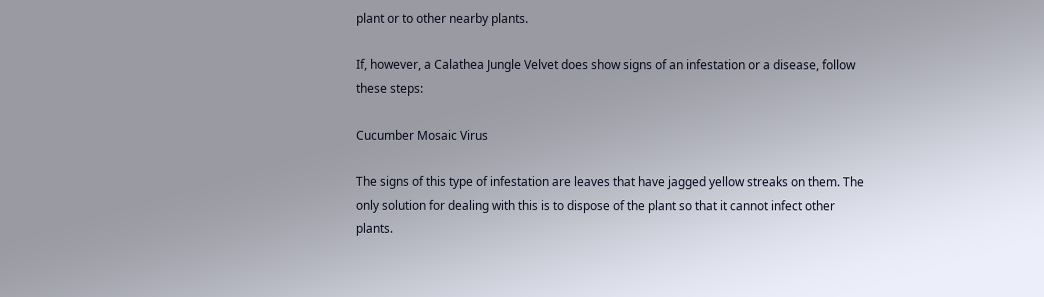plant or to other nearby plants.

If, however, a Calathea Jungle Velvet does show signs of an infestation or a disease, follow these steps:

Cucumber Mosaic Virus

The signs of this type of infestation are leaves that have jagged yellow streaks on them. The only solution for dealing with this is to dispose of the plant so that it cannot infect other plants.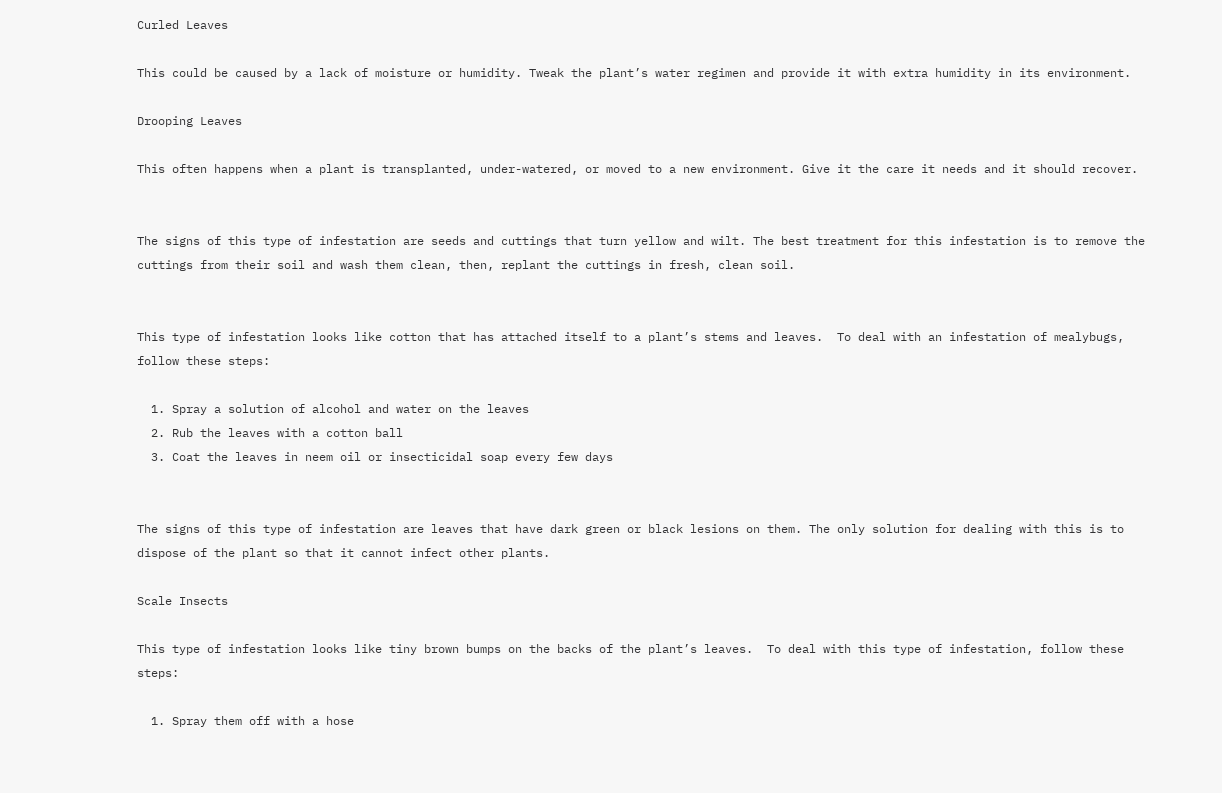Curled Leaves

This could be caused by a lack of moisture or humidity. Tweak the plant’s water regimen and provide it with extra humidity in its environment.

Drooping Leaves

This often happens when a plant is transplanted, under-watered, or moved to a new environment. Give it the care it needs and it should recover.


The signs of this type of infestation are seeds and cuttings that turn yellow and wilt. The best treatment for this infestation is to remove the cuttings from their soil and wash them clean, then, replant the cuttings in fresh, clean soil.


This type of infestation looks like cotton that has attached itself to a plant’s stems and leaves.  To deal with an infestation of mealybugs, follow these steps:

  1. Spray a solution of alcohol and water on the leaves
  2. Rub the leaves with a cotton ball
  3. Coat the leaves in neem oil or insecticidal soap every few days


The signs of this type of infestation are leaves that have dark green or black lesions on them. The only solution for dealing with this is to dispose of the plant so that it cannot infect other plants.

Scale Insects

This type of infestation looks like tiny brown bumps on the backs of the plant’s leaves.  To deal with this type of infestation, follow these steps:

  1. Spray them off with a hose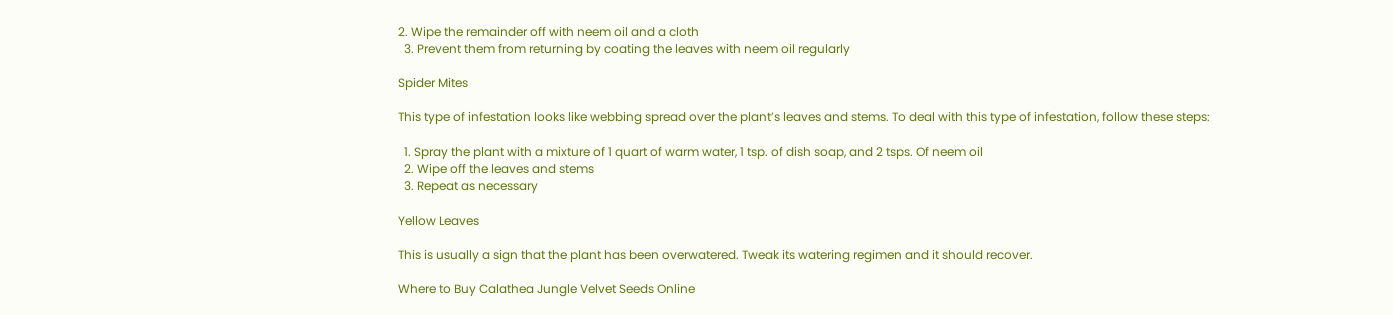2. Wipe the remainder off with neem oil and a cloth
  3. Prevent them from returning by coating the leaves with neem oil regularly

Spider Mites

This type of infestation looks like webbing spread over the plant’s leaves and stems. To deal with this type of infestation, follow these steps:

  1. Spray the plant with a mixture of 1 quart of warm water, 1 tsp. of dish soap, and 2 tsps. Of neem oil
  2. Wipe off the leaves and stems
  3. Repeat as necessary

Yellow Leaves

This is usually a sign that the plant has been overwatered. Tweak its watering regimen and it should recover.

Where to Buy Calathea Jungle Velvet Seeds Online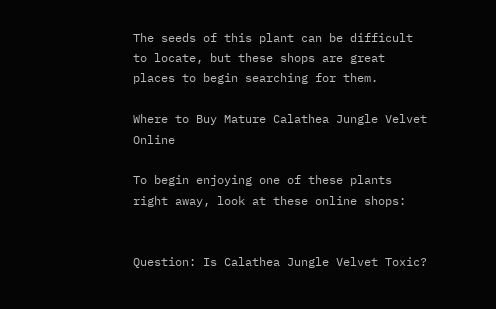The seeds of this plant can be difficult to locate, but these shops are great places to begin searching for them.

Where to Buy Mature Calathea Jungle Velvet Online

To begin enjoying one of these plants right away, look at these online shops:


Question: Is Calathea Jungle Velvet Toxic?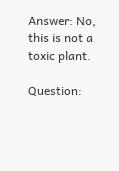Answer: No, this is not a toxic plant.

Question: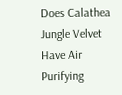Does Calathea Jungle Velvet Have Air Purifying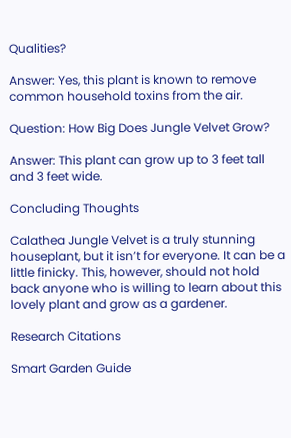Qualities?

Answer: Yes, this plant is known to remove common household toxins from the air.

Question: How Big Does Jungle Velvet Grow?

Answer: This plant can grow up to 3 feet tall and 3 feet wide.

Concluding Thoughts

Calathea Jungle Velvet is a truly stunning houseplant, but it isn’t for everyone. It can be a little finicky. This, however, should not hold back anyone who is willing to learn about this lovely plant and grow as a gardener.

Research Citations

Smart Garden Guide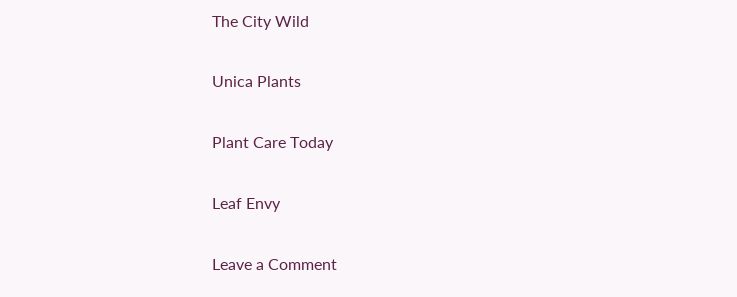The City Wild

Unica Plants

Plant Care Today

Leaf Envy

Leave a Comment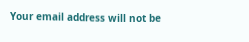Your email address will not be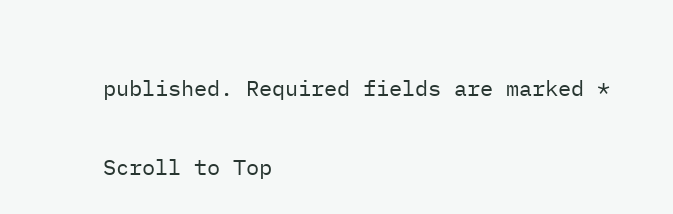published. Required fields are marked *

Scroll to Top